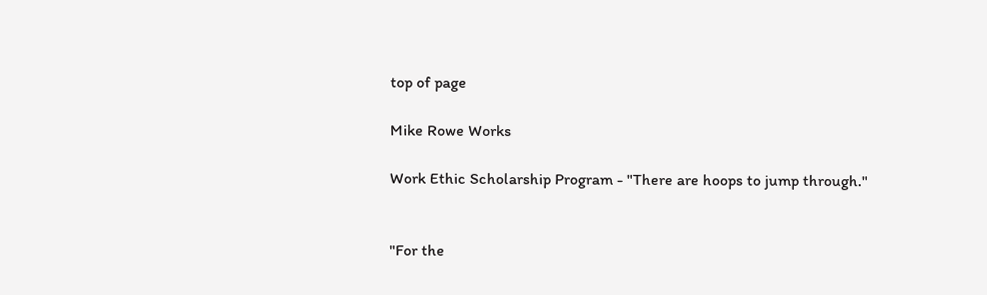top of page

Mike Rowe Works

Work Ethic Scholarship Program - "There are hoops to jump through."


"For the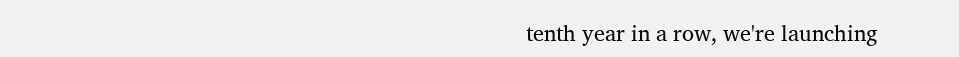tenth year in a row, we're launching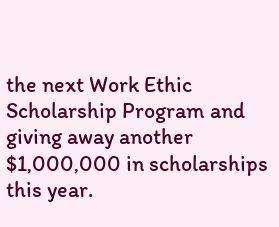the next Work Ethic Scholarship Program and giving away another $1,000,000 in scholarships this year.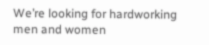We’re looking for hardworking men and women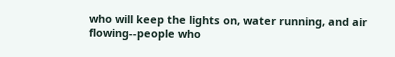who will keep the lights on, water running, and air flowing--people who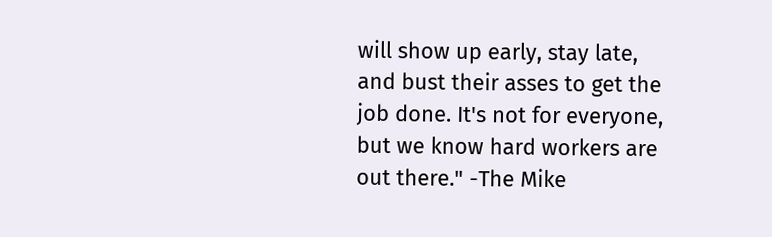will show up early, stay late, and bust their asses to get the job done. It's not for everyone, but we know hard workers are out there." -The Mike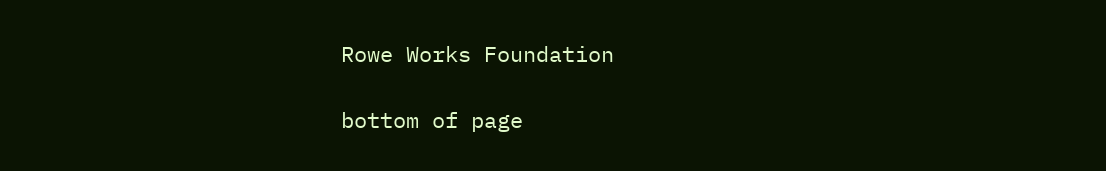Rowe Works Foundation

bottom of page